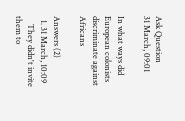Ask Question
31 March, 09:01

In what ways did European colonists discriminate against Africans

Answers (2)
  1. 31 March, 10:09
    They didn't invite them to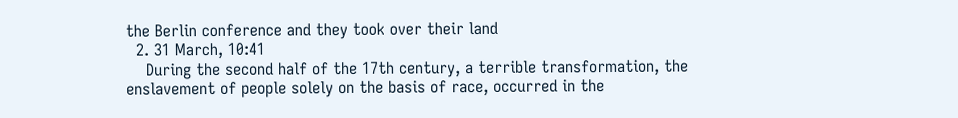the Berlin conference and they took over their land
  2. 31 March, 10:41
    During the second half of the 17th century, a terrible transformation, the enslavement of people solely on the basis of race, occurred in the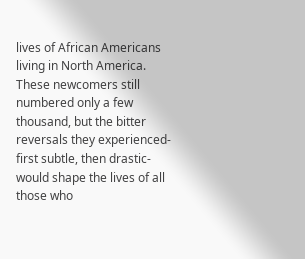lives of African Americans living in North America. These newcomers still numbered only a few thousand, but the bitter reversals they experienced-first subtle, then drastic-would shape the lives of all those who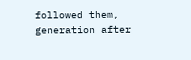followed them, generation after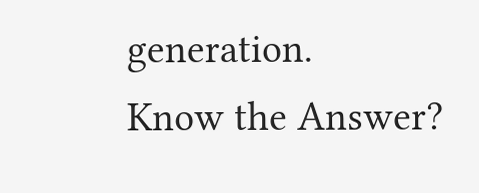generation.
Know the Answer?